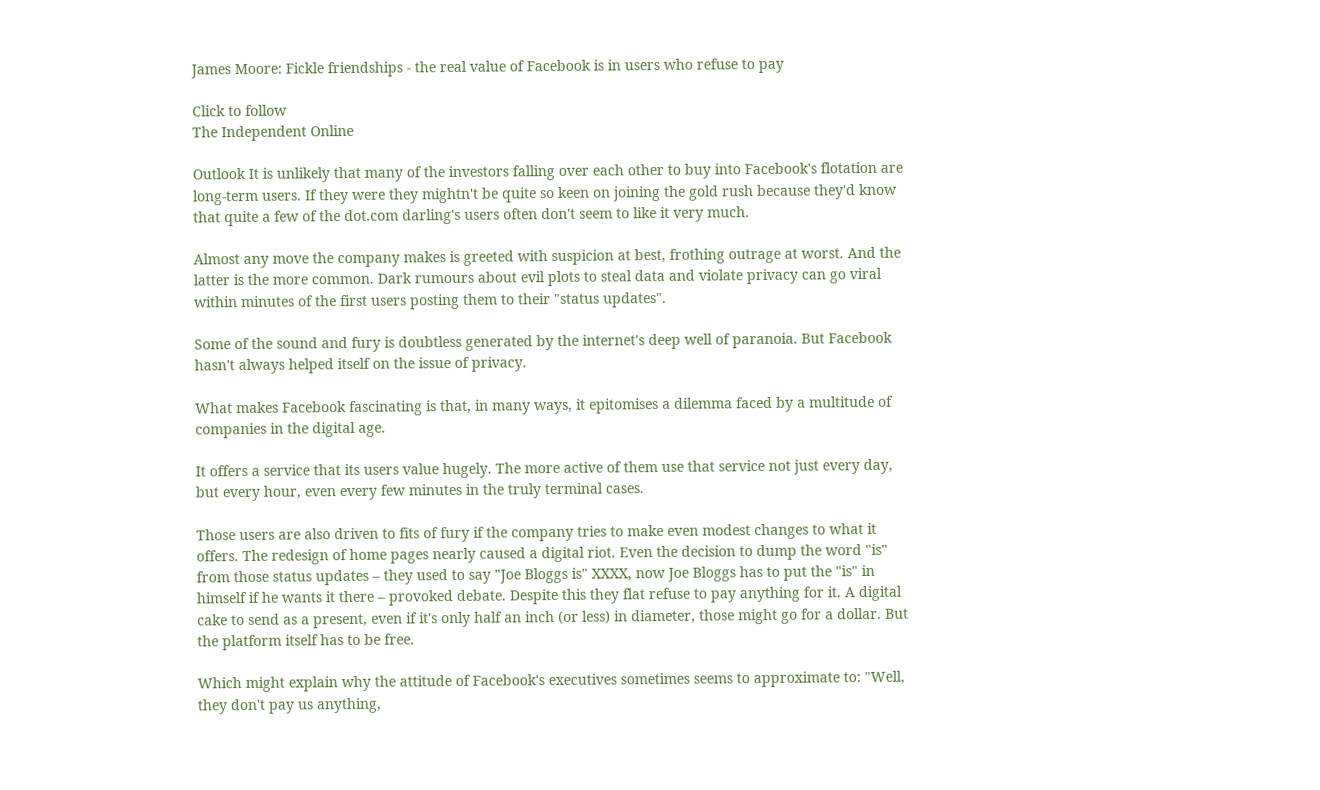James Moore: Fickle friendships - the real value of Facebook is in users who refuse to pay

Click to follow
The Independent Online

Outlook It is unlikely that many of the investors falling over each other to buy into Facebook's flotation are long-term users. If they were they mightn't be quite so keen on joining the gold rush because they'd know that quite a few of the dot.com darling's users often don't seem to like it very much.

Almost any move the company makes is greeted with suspicion at best, frothing outrage at worst. And the latter is the more common. Dark rumours about evil plots to steal data and violate privacy can go viral within minutes of the first users posting them to their "status updates".

Some of the sound and fury is doubtless generated by the internet's deep well of paranoia. But Facebook hasn't always helped itself on the issue of privacy.

What makes Facebook fascinating is that, in many ways, it epitomises a dilemma faced by a multitude of companies in the digital age.

It offers a service that its users value hugely. The more active of them use that service not just every day, but every hour, even every few minutes in the truly terminal cases.

Those users are also driven to fits of fury if the company tries to make even modest changes to what it offers. The redesign of home pages nearly caused a digital riot. Even the decision to dump the word "is" from those status updates – they used to say "Joe Bloggs is" XXXX, now Joe Bloggs has to put the "is" in himself if he wants it there – provoked debate. Despite this they flat refuse to pay anything for it. A digital cake to send as a present, even if it's only half an inch (or less) in diameter, those might go for a dollar. But the platform itself has to be free.

Which might explain why the attitude of Facebook's executives sometimes seems to approximate to: "Well, they don't pay us anything,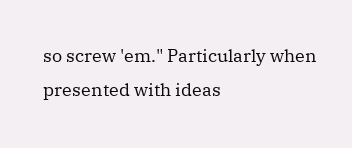so screw 'em." Particularly when presented with ideas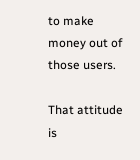to make money out of those users.

That attitude is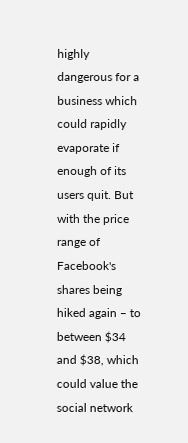highly dangerous for a business which could rapidly evaporate if enough of its users quit. But with the price range of Facebook's shares being hiked again – to between $34 and $38, which could value the social network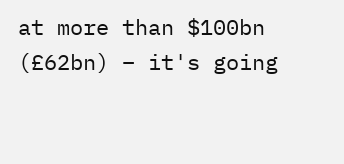at more than $100bn (£62bn) – it's going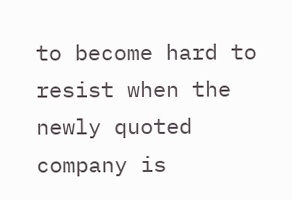to become hard to resist when the newly quoted company is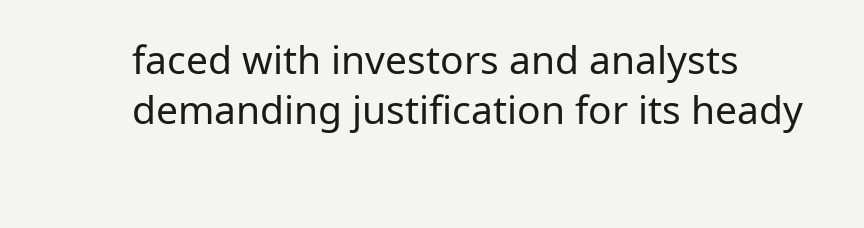faced with investors and analysts demanding justification for its heady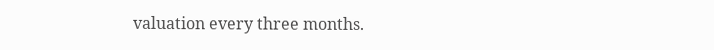valuation every three months.